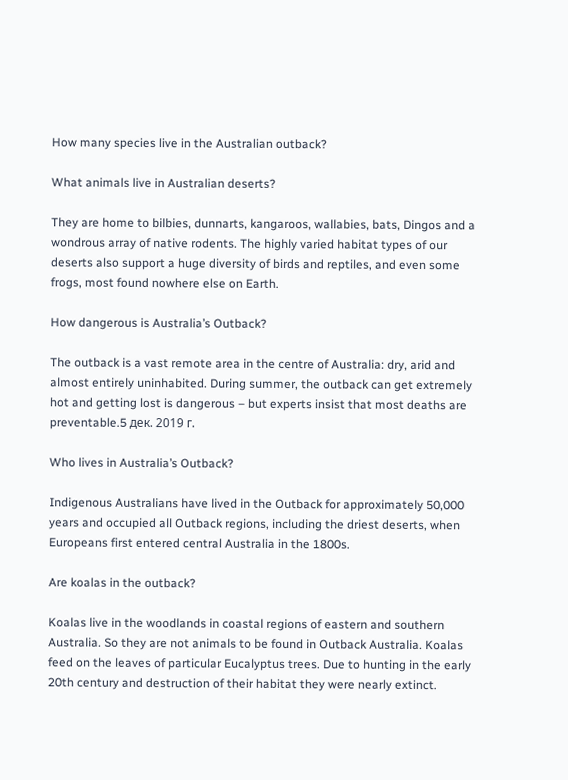How many species live in the Australian outback?

What animals live in Australian deserts?

They are home to bilbies, dunnarts, kangaroos, wallabies, bats, Dingos and a wondrous array of native rodents. The highly varied habitat types of our deserts also support a huge diversity of birds and reptiles, and even some frogs, most found nowhere else on Earth.

How dangerous is Australia’s Outback?

The outback is a vast remote area in the centre of Australia: dry, arid and almost entirely uninhabited. During summer, the outback can get extremely hot and getting lost is dangerous – but experts insist that most deaths are preventable.5 дек. 2019 г.

Who lives in Australia’s Outback?

Indigenous Australians have lived in the Outback for approximately 50,000 years and occupied all Outback regions, including the driest deserts, when Europeans first entered central Australia in the 1800s.

Are koalas in the outback?

Koalas live in the woodlands in coastal regions of eastern and southern Australia. So they are not animals to be found in Outback Australia. Koalas feed on the leaves of particular Eucalyptus trees. Due to hunting in the early 20th century and destruction of their habitat they were nearly extinct.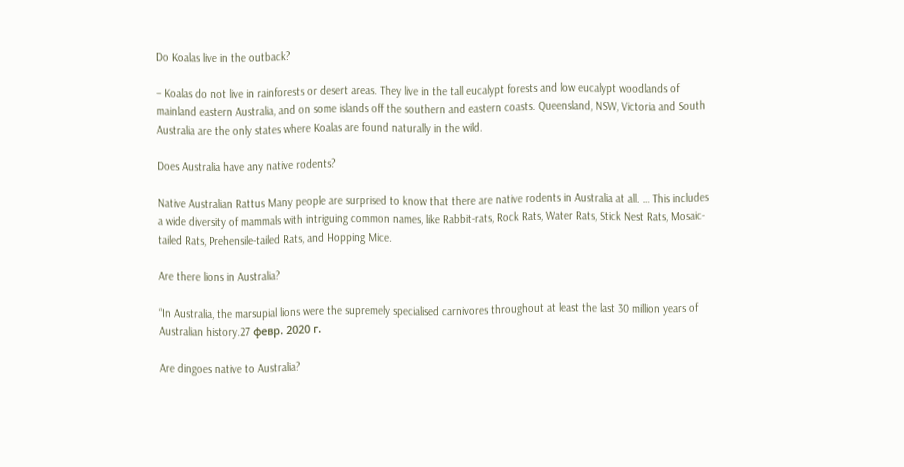Do Koalas live in the outback?

– Koalas do not live in rainforests or desert areas. They live in the tall eucalypt forests and low eucalypt woodlands of mainland eastern Australia, and on some islands off the southern and eastern coasts. Queensland, NSW, Victoria and South Australia are the only states where Koalas are found naturally in the wild.

Does Australia have any native rodents?

Native Australian Rattus Many people are surprised to know that there are native rodents in Australia at all. … This includes a wide diversity of mammals with intriguing common names, like Rabbit-rats, Rock Rats, Water Rats, Stick Nest Rats, Mosaic-tailed Rats, Prehensile-tailed Rats, and Hopping Mice.

Are there lions in Australia?

“In Australia, the marsupial lions were the supremely specialised carnivores throughout at least the last 30 million years of Australian history.27 февр. 2020 г.

Are dingoes native to Australia?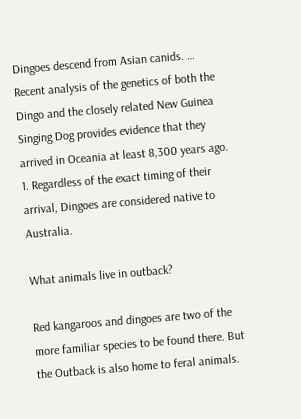Dingoes descend from Asian canids. … Recent analysis of the genetics of both the Dingo and the closely related New Guinea Singing Dog provides evidence that they arrived in Oceania at least 8,300 years ago. 1. Regardless of the exact timing of their arrival, Dingoes are considered native to Australia.

What animals live in outback?

Red kangaroos and dingoes are two of the more familiar species to be found there. But the Outback is also home to feral animals.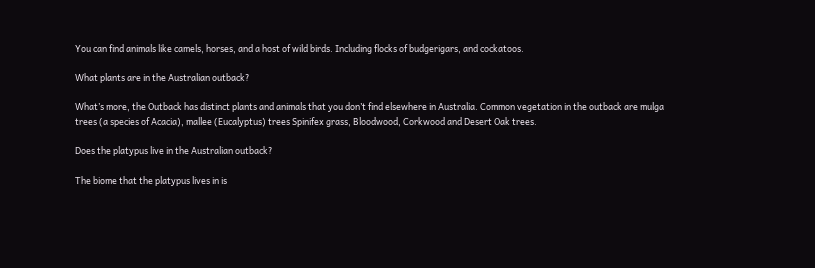You can find animals like camels, horses, and a host of wild birds. Including flocks of budgerigars, and cockatoos.

What plants are in the Australian outback?

What’s more, the Outback has distinct plants and animals that you don’t find elsewhere in Australia. Common vegetation in the outback are mulga trees (a species of Acacia), mallee (Eucalyptus) trees Spinifex grass, Bloodwood, Corkwood and Desert Oak trees.

Does the platypus live in the Australian outback?

The biome that the platypus lives in is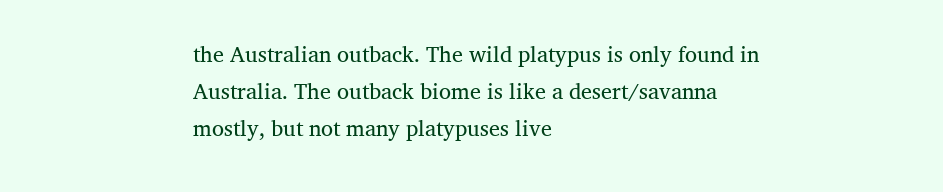the Australian outback. The wild platypus is only found in Australia. The outback biome is like a desert/savanna mostly, but not many platypuses live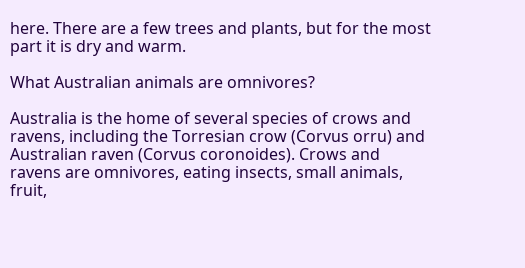here. There are a few trees and plants, but for the most part it is dry and warm.

What Australian animals are omnivores?

Australia is the home of several species of crows and ravens, including the Torresian crow (Corvus orru) and Australian raven (Corvus coronoides). Crows and ravens are omnivores, eating insects, small animals, fruit,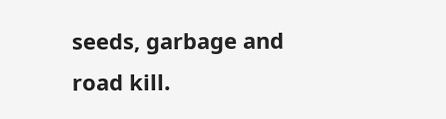seeds, garbage and road kill.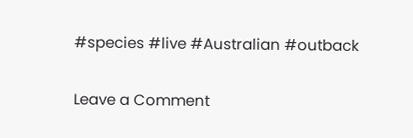#species #live #Australian #outback

Leave a Comment